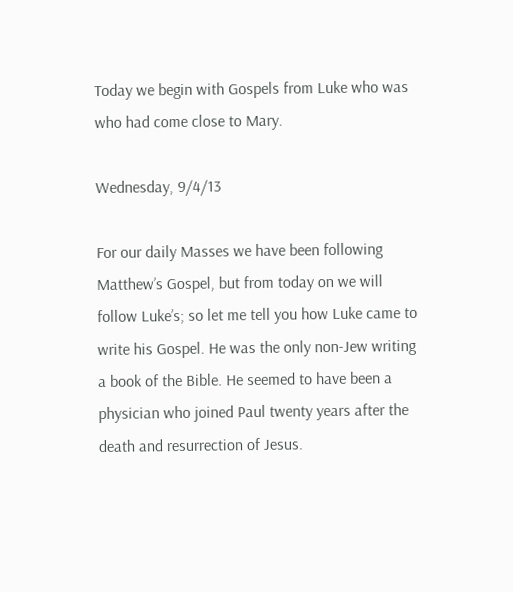Today we begin with Gospels from Luke who was who had come close to Mary.

Wednesday, 9/4/13

For our daily Masses we have been following Matthew’s Gospel, but from today on we will follow Luke’s; so let me tell you how Luke came to write his Gospel. He was the only non-Jew writing a book of the Bible. He seemed to have been a physician who joined Paul twenty years after the death and resurrection of Jesus.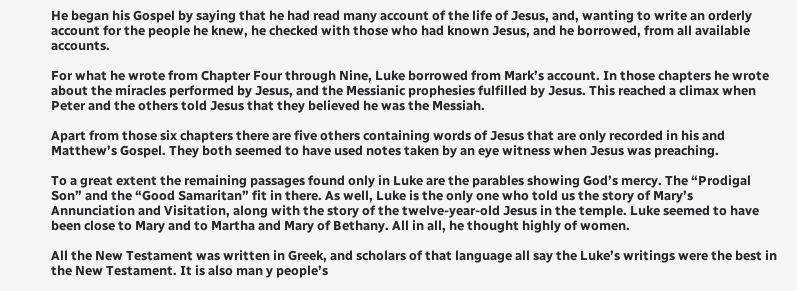He began his Gospel by saying that he had read many account of the life of Jesus, and, wanting to write an orderly account for the people he knew, he checked with those who had known Jesus, and he borrowed, from all available accounts.

For what he wrote from Chapter Four through Nine, Luke borrowed from Mark’s account. In those chapters he wrote about the miracles performed by Jesus, and the Messianic prophesies fulfilled by Jesus. This reached a climax when Peter and the others told Jesus that they believed he was the Messiah.

Apart from those six chapters there are five others containing words of Jesus that are only recorded in his and Matthew’s Gospel. They both seemed to have used notes taken by an eye witness when Jesus was preaching.

To a great extent the remaining passages found only in Luke are the parables showing God’s mercy. The “Prodigal Son” and the “Good Samaritan” fit in there. As well, Luke is the only one who told us the story of Mary’s Annunciation and Visitation, along with the story of the twelve-year-old Jesus in the temple. Luke seemed to have been close to Mary and to Martha and Mary of Bethany. All in all, he thought highly of women.

All the New Testament was written in Greek, and scholars of that language all say the Luke’s writings were the best in the New Testament. It is also man y people’s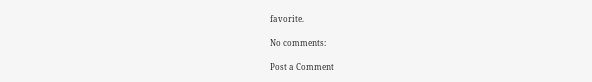favorite.

No comments:

Post a Comment